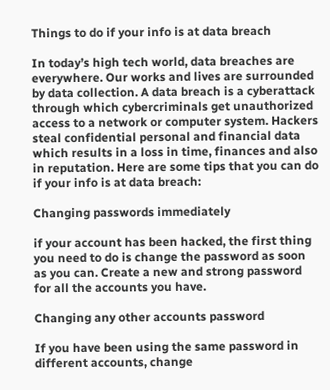Things to do if your info is at data breach

In today’s high tech world, data breaches are everywhere. Our works and lives are surrounded by data collection. A data breach is a cyberattack through which cybercriminals get unauthorized access to a network or computer system. Hackers steal confidential personal and financial data which results in a loss in time, finances and also in reputation. Here are some tips that you can do if your info is at data breach:

Changing passwords immediately

if your account has been hacked, the first thing you need to do is change the password as soon as you can. Create a new and strong password for all the accounts you have.

Changing any other accounts password

If you have been using the same password in different accounts, change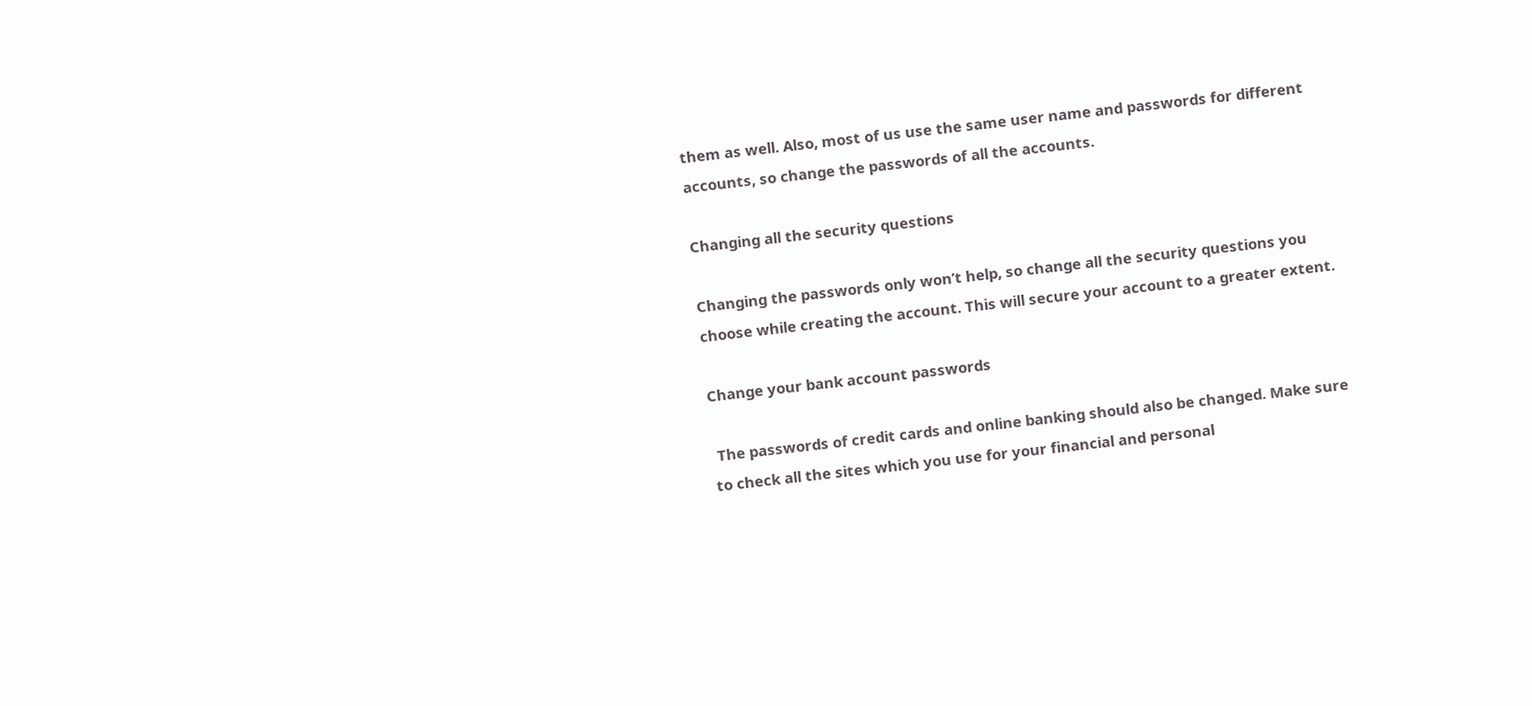them as well. Also, most of us use the same user name and passwords for different accounts, so change the passwords of all the accounts.

Changing all the security questions

Changing the passwords only won’t help, so change all the security questions you choose while creating the account. This will secure your account to a greater extent.

Change your bank account passwords

 The passwords of credit cards and online banking should also be changed. Make sure to check all the sites which you use for your financial and personal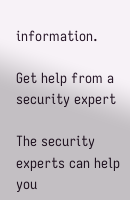information.

Get help from a security expert

The security experts can help you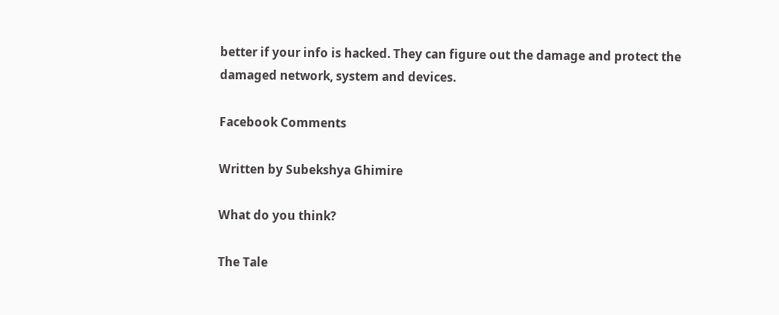better if your info is hacked. They can figure out the damage and protect the damaged network, system and devices.

Facebook Comments

Written by Subekshya Ghimire

What do you think?

The Tale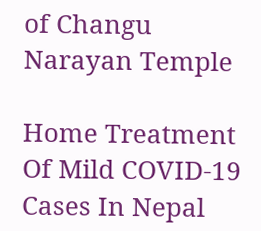of Changu Narayan Temple

Home Treatment Of Mild COVID-19 Cases In Nepal